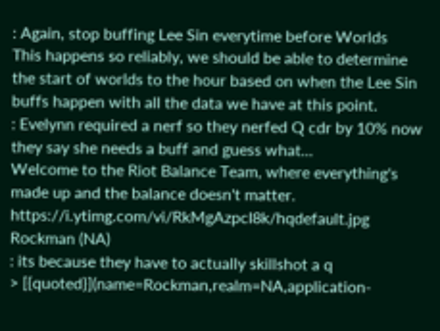: Again, stop buffing Lee Sin everytime before Worlds
This happens so reliably, we should be able to determine the start of worlds to the hour based on when the Lee Sin buffs happen with all the data we have at this point.
: Evelynn required a nerf so they nerfed Q cdr by 10% now they say she needs a buff and guess what...
Welcome to the Riot Balance Team, where everything's made up and the balance doesn't matter. https://i.ytimg.com/vi/RkMgAzpcI8k/hqdefault.jpg
Rockman (NA)
: its because they have to actually skillshot a q
> [{quoted}](name=Rockman,realm=NA,application-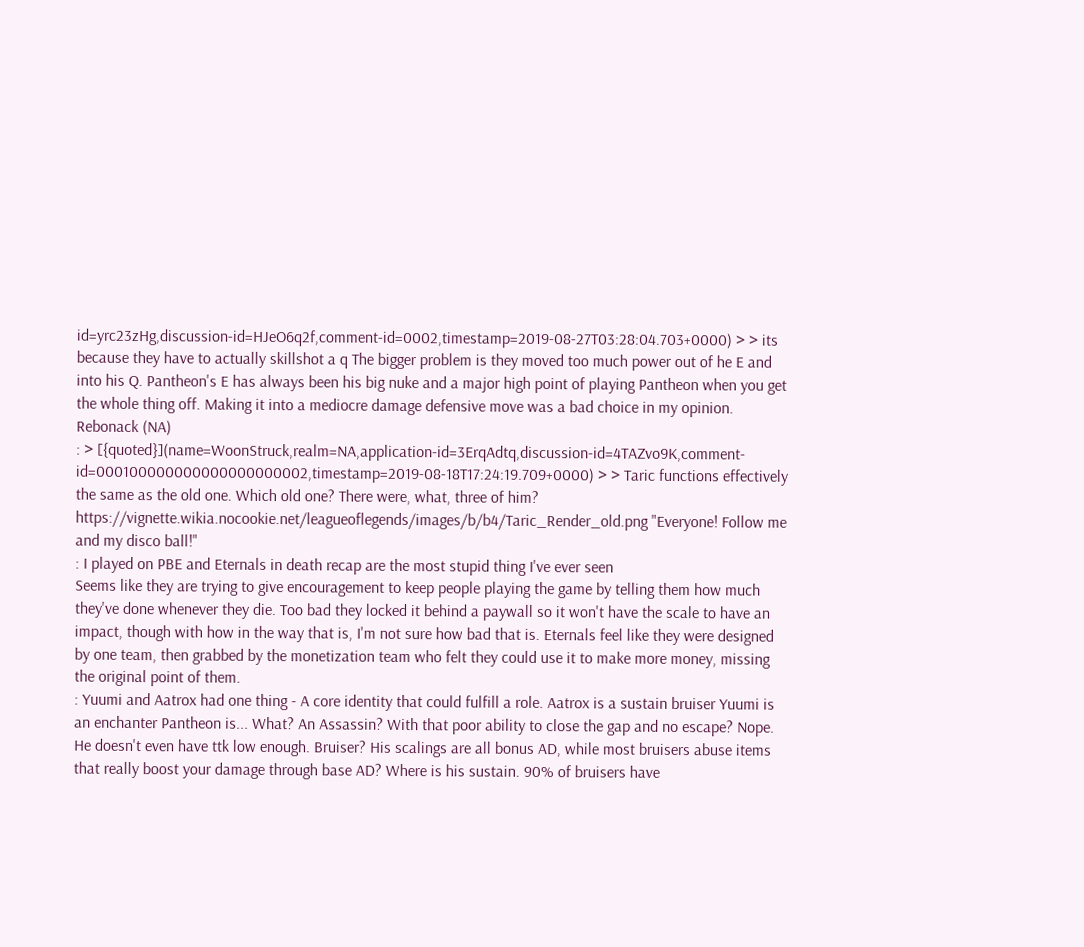id=yrc23zHg,discussion-id=HJeO6q2f,comment-id=0002,timestamp=2019-08-27T03:28:04.703+0000) > > its because they have to actually skillshot a q The bigger problem is they moved too much power out of he E and into his Q. Pantheon's E has always been his big nuke and a major high point of playing Pantheon when you get the whole thing off. Making it into a mediocre damage defensive move was a bad choice in my opinion.
Rebonack (NA)
: > [{quoted}](name=WoonStruck,realm=NA,application-id=3ErqAdtq,discussion-id=4TAZvo9K,comment-id=000100000000000000000002,timestamp=2019-08-18T17:24:19.709+0000) > > Taric functions effectively the same as the old one. Which old one? There were, what, three of him?
https://vignette.wikia.nocookie.net/leagueoflegends/images/b/b4/Taric_Render_old.png "Everyone! Follow me and my disco ball!"
: I played on PBE and Eternals in death recap are the most stupid thing I've ever seen
Seems like they are trying to give encouragement to keep people playing the game by telling them how much they've done whenever they die. Too bad they locked it behind a paywall so it won't have the scale to have an impact, though with how in the way that is, I'm not sure how bad that is. Eternals feel like they were designed by one team, then grabbed by the monetization team who felt they could use it to make more money, missing the original point of them.
: Yuumi and Aatrox had one thing - A core identity that could fulfill a role. Aatrox is a sustain bruiser Yuumi is an enchanter Pantheon is... What? An Assassin? With that poor ability to close the gap and no escape? Nope. He doesn't even have ttk low enough. Bruiser? His scalings are all bonus AD, while most bruisers abuse items that really boost your damage through base AD? Where is his sustain. 90% of bruisers have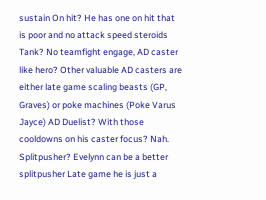sustain On hit? He has one on hit that is poor and no attack speed steroids Tank? No teamfight engage, AD caster like hero? Other valuable AD casters are either late game scaling beasts (GP, Graves) or poke machines (Poke Varus Jayce) AD Duelist? With those cooldowns on his caster focus? Nah. Splitpusher? Evelynn can be a better splitpusher Late game he is just a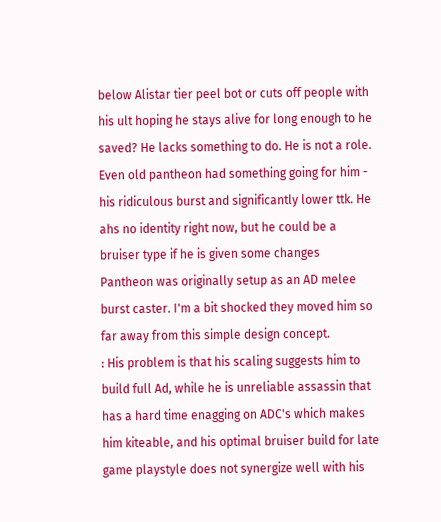below Alistar tier peel bot or cuts off people with his ult hoping he stays alive for long enough to he saved? He lacks something to do. He is not a role. Even old pantheon had something going for him - his ridiculous burst and significantly lower ttk. He ahs no identity right now, but he could be a bruiser type if he is given some changes
Pantheon was originally setup as an AD melee burst caster. I'm a bit shocked they moved him so far away from this simple design concept.
: His problem is that his scaling suggests him to build full Ad, while he is unreliable assassin that has a hard time enagging on ADC's which makes him kiteable, and his optimal bruiser build for late game playstyle does not synergize well with his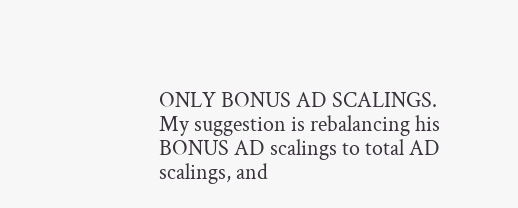ONLY BONUS AD SCALINGS. My suggestion is rebalancing his BONUS AD scalings to total AD scalings, and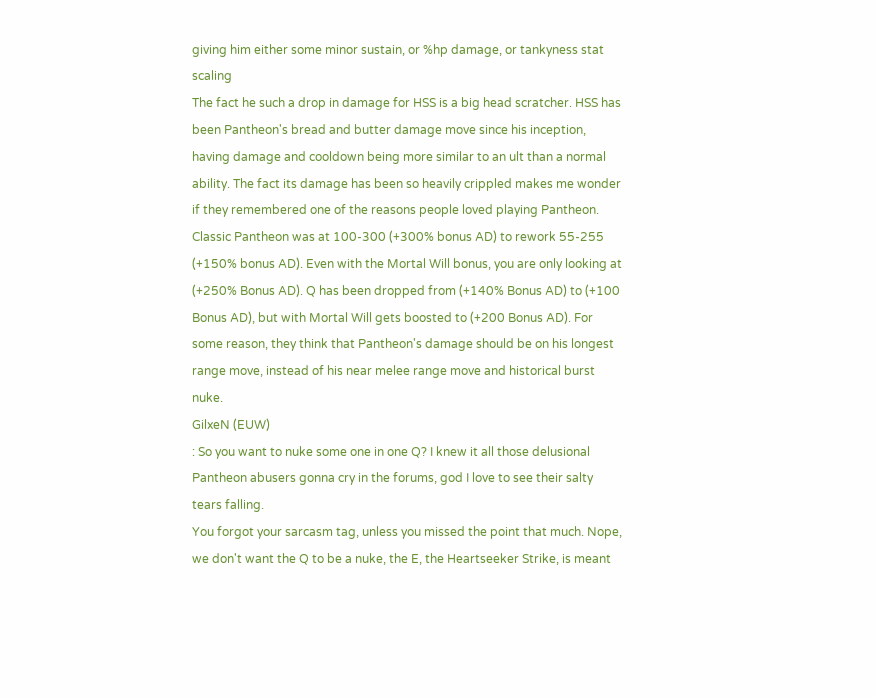giving him either some minor sustain, or %hp damage, or tankyness stat scaling
The fact he such a drop in damage for HSS is a big head scratcher. HSS has been Pantheon's bread and butter damage move since his inception, having damage and cooldown being more similar to an ult than a normal ability. The fact its damage has been so heavily crippled makes me wonder if they remembered one of the reasons people loved playing Pantheon. Classic Pantheon was at 100-300 (+300% bonus AD) to rework 55-255 (+150% bonus AD). Even with the Mortal Will bonus, you are only looking at (+250% Bonus AD). Q has been dropped from (+140% Bonus AD) to (+100 Bonus AD), but with Mortal Will gets boosted to (+200 Bonus AD). For some reason, they think that Pantheon's damage should be on his longest range move, instead of his near melee range move and historical burst nuke.
GilxeN (EUW)
: So you want to nuke some one in one Q? I knew it all those delusional Pantheon abusers gonna cry in the forums, god I love to see their salty tears falling.
You forgot your sarcasm tag, unless you missed the point that much. Nope, we don't want the Q to be a nuke, the E, the Heartseeker Strike, is meant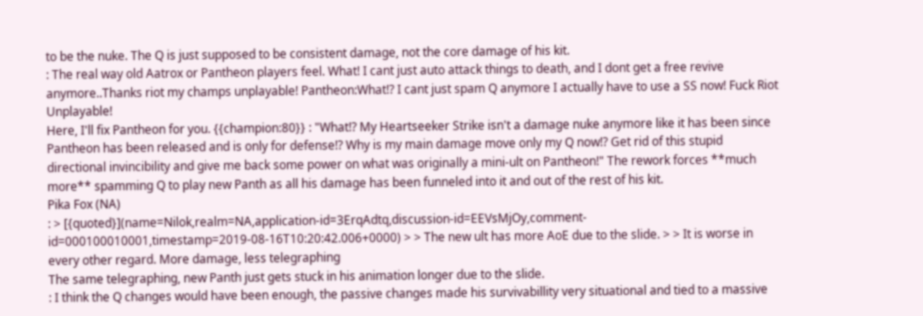to be the nuke. The Q is just supposed to be consistent damage, not the core damage of his kit.
: The real way old Aatrox or Pantheon players feel. What! I cant just auto attack things to death, and I dont get a free revive anymore..Thanks riot my champs unplayable! Pantheon:What!? I cant just spam Q anymore I actually have to use a SS now! Fuck Riot Unplayable!
Here, I'll fix Pantheon for you. {{champion:80}} : "What!? My Heartseeker Strike isn't a damage nuke anymore like it has been since Pantheon has been released and is only for defense!? Why is my main damage move only my Q now!? Get rid of this stupid directional invincibility and give me back some power on what was originally a mini-ult on Pantheon!" The rework forces **much more** spamming Q to play new Panth as all his damage has been funneled into it and out of the rest of his kit.
Pika Fox (NA)
: > [{quoted}](name=Nilok,realm=NA,application-id=3ErqAdtq,discussion-id=EEVsMjOy,comment-id=000100010001,timestamp=2019-08-16T10:20:42.006+0000) > > The new ult has more AoE due to the slide. > > It is worse in every other regard. More damage, less telegraphing
The same telegraphing, new Panth just gets stuck in his animation longer due to the slide.
: I think the Q changes would have been enough, the passive changes made his survivabillity very situational and tied to a massive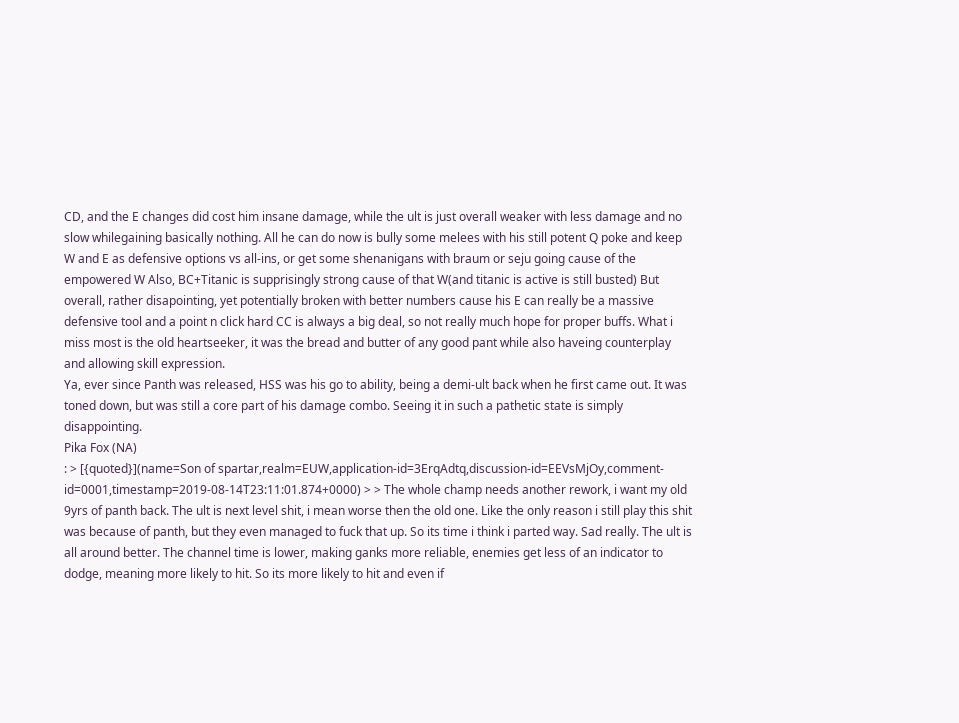CD, and the E changes did cost him insane damage, while the ult is just overall weaker with less damage and no slow whilegaining basically nothing. All he can do now is bully some melees with his still potent Q poke and keep W and E as defensive options vs all-ins, or get some shenanigans with braum or seju going cause of the empowered W Also, BC+Titanic is supprisingly strong cause of that W(and titanic is active is still busted) But overall, rather disapointing, yet potentially broken with better numbers cause his E can really be a massive defensive tool and a point n click hard CC is always a big deal, so not really much hope for proper buffs. What i miss most is the old heartseeker, it was the bread and butter of any good pant while also haveing counterplay and allowing skill expression.
Ya, ever since Panth was released, HSS was his go to ability, being a demi-ult back when he first came out. It was toned down, but was still a core part of his damage combo. Seeing it in such a pathetic state is simply disappointing.
Pika Fox (NA)
: > [{quoted}](name=Son of spartar,realm=EUW,application-id=3ErqAdtq,discussion-id=EEVsMjOy,comment-id=0001,timestamp=2019-08-14T23:11:01.874+0000) > > The whole champ needs another rework, i want my old 9yrs of panth back. The ult is next level shit, i mean worse then the old one. Like the only reason i still play this shit was because of panth, but they even managed to fuck that up. So its time i think i parted way. Sad really. The ult is all around better. The channel time is lower, making ganks more reliable, enemies get less of an indicator to dodge, meaning more likely to hit. So its more likely to hit and even if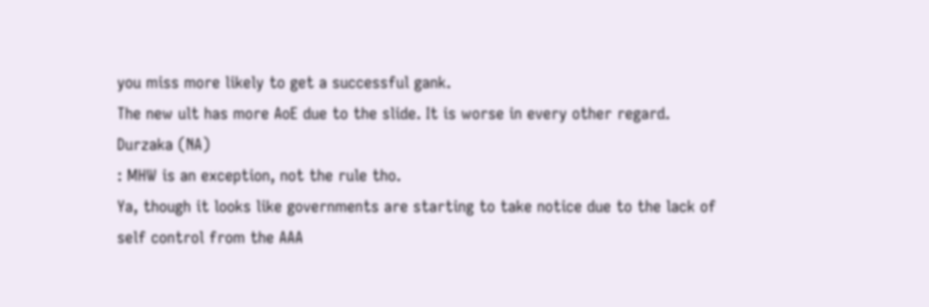you miss more likely to get a successful gank.
The new ult has more AoE due to the slide. It is worse in every other regard.
Durzaka (NA)
: MHW is an exception, not the rule tho.
Ya, though it looks like governments are starting to take notice due to the lack of self control from the AAA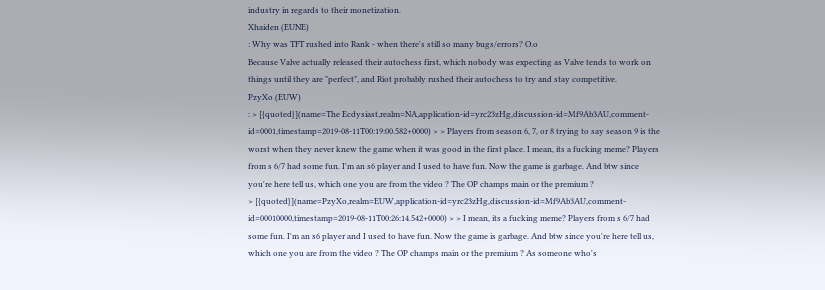industry in regards to their monetization.
Xhaiden (EUNE)
: Why was TFT rushed into Rank - when there's still so many bugs/errors? O.o
Because Valve actually released their autochess first, which nobody was expecting as Valve tends to work on things until they are "perfect", and Riot probably rushed their autochess to try and stay competitive.
PzyXo (EUW)
: > [{quoted}](name=The Ecdysiast,realm=NA,application-id=yrc23zHg,discussion-id=Mf9Ab3AU,comment-id=0001,timestamp=2019-08-11T00:19:00.582+0000) > > Players from season 6, 7, or 8 trying to say season 9 is the worst when they never knew the game when it was good in the first place. I mean, its a fucking meme? Players from s 6/7 had some fun. I'm an s6 player and I used to have fun. Now the game is garbage. And btw since you're here tell us, which one you are from the video ? The OP champs main or the premium ?
> [{quoted}](name=PzyXo,realm=EUW,application-id=yrc23zHg,discussion-id=Mf9Ab3AU,comment-id=00010000,timestamp=2019-08-11T00:26:14.542+0000) > > I mean, its a fucking meme? Players from s 6/7 had some fun. I'm an s6 player and I used to have fun. Now the game is garbage. And btw since you're here tell us, which one you are from the video ? The OP champs main or the premium ? As someone who's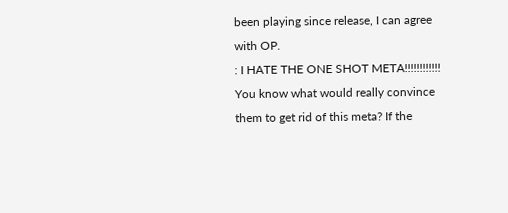been playing since release, I can agree with OP.
: I HATE THE ONE SHOT META!!!!!!!!!!!!
You know what would really convince them to get rid of this meta? If the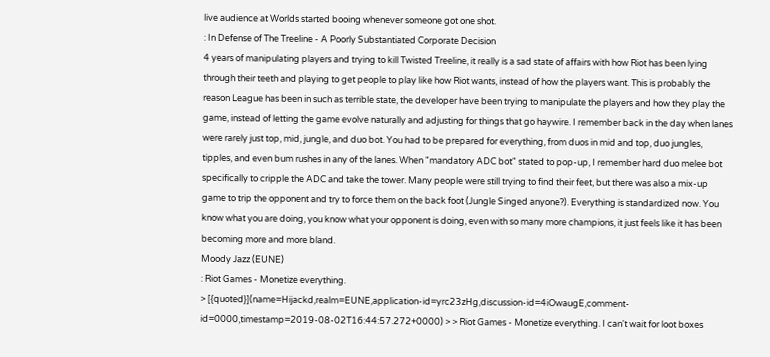live audience at Worlds started booing whenever someone got one shot.
: In Defense of The Treeline - A Poorly Substantiated Corporate Decision
4 years of manipulating players and trying to kill Twisted Treeline, it really is a sad state of affairs with how Riot has been lying through their teeth and playing to get people to play like how Riot wants, instead of how the players want. This is probably the reason League has been in such as terrible state, the developer have been trying to manipulate the players and how they play the game, instead of letting the game evolve naturally and adjusting for things that go haywire. I remember back in the day when lanes were rarely just top, mid, jungle, and duo bot. You had to be prepared for everything, from duos in mid and top, duo jungles, tipples, and even bum rushes in any of the lanes. When "mandatory ADC bot" stated to pop-up, I remember hard duo melee bot specifically to cripple the ADC and take the tower. Many people were still trying to find their feet, but there was also a mix-up game to trip the opponent and try to force them on the back foot (Jungle Singed anyone?). Everything is standardized now. You know what you are doing, you know what your opponent is doing, even with so many more champions, it just feels like it has been becoming more and more bland.
Moody Jazz (EUNE)
: Riot Games - Monetize everything.
> [{quoted}](name=Hijackd,realm=EUNE,application-id=yrc23zHg,discussion-id=4iOwaugE,comment-id=0000,timestamp=2019-08-02T16:44:57.272+0000) > > Riot Games - Monetize everything. I can't wait for loot boxes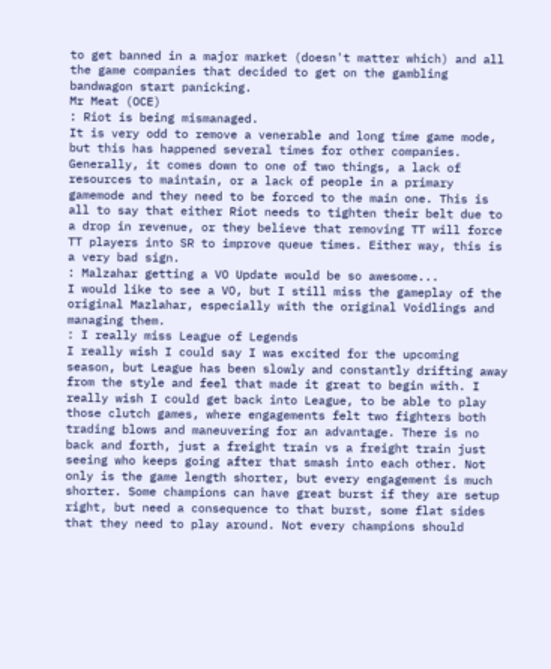to get banned in a major market (doesn't matter which) and all the game companies that decided to get on the gambling bandwagon start panicking.
Mr Meat (OCE)
: Riot is being mismanaged.
It is very odd to remove a venerable and long time game mode, but this has happened several times for other companies. Generally, it comes down to one of two things, a lack of resources to maintain, or a lack of people in a primary gamemode and they need to be forced to the main one. This is all to say that either Riot needs to tighten their belt due to a drop in revenue, or they believe that removing TT will force TT players into SR to improve queue times. Either way, this is a very bad sign.
: Malzahar getting a VO Update would be so awesome...
I would like to see a VO, but I still miss the gameplay of the original Mazlahar, especially with the original Voidlings and managing them.
: I really miss League of Legends
I really wish I could say I was excited for the upcoming season, but League has been slowly and constantly drifting away from the style and feel that made it great to begin with. I really wish I could get back into League, to be able to play those clutch games, where engagements felt two fighters both trading blows and maneuvering for an advantage. There is no back and forth, just a freight train vs a freight train just seeing who keeps going after that smash into each other. Not only is the game length shorter, but every engagement is much shorter. Some champions can have great burst if they are setup right, but need a consequence to that burst, some flat sides that they need to play around. Not every champions should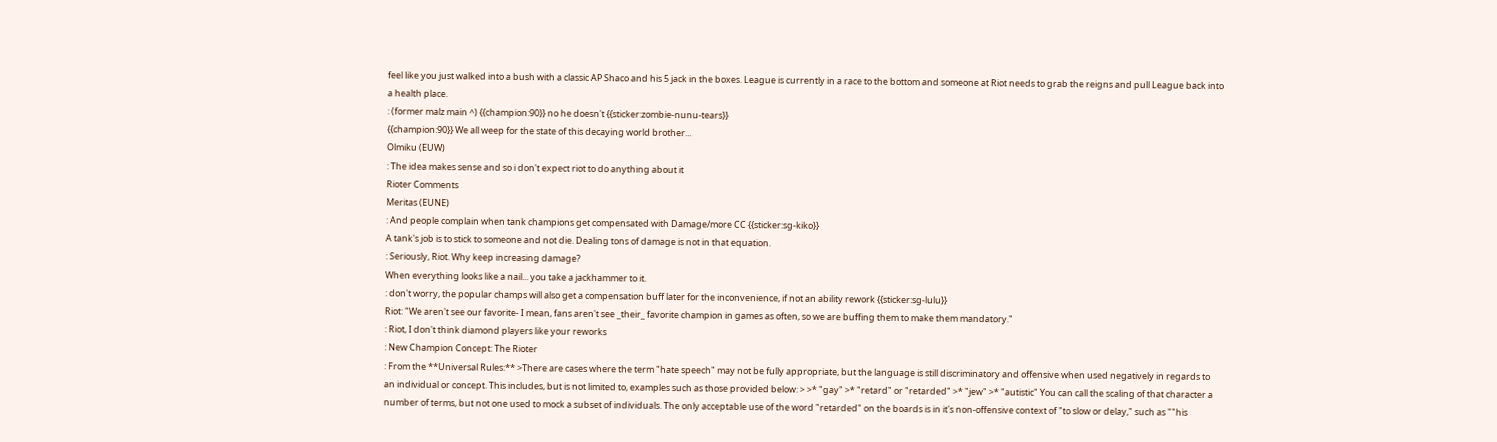feel like you just walked into a bush with a classic AP Shaco and his 5 jack in the boxes. League is currently in a race to the bottom and someone at Riot needs to grab the reigns and pull League back into a health place.
: (former malz main ^) {{champion:90}} no he doesn't {{sticker:zombie-nunu-tears}}
{{champion:90}} We all weep for the state of this decaying world brother...
Olmiku (EUW)
: The idea makes sense and so i don't expect riot to do anything about it
Rioter Comments
Meritas (EUNE)
: And people complain when tank champions get compensated with Damage/more CC {{sticker:sg-kiko}}
A tank's job is to stick to someone and not die. Dealing tons of damage is not in that equation.
: Seriously, Riot. Why keep increasing damage?
When everything looks like a nail... you take a jackhammer to it.
: don't worry, the popular champs will also get a compensation buff later for the inconvenience, if not an ability rework {{sticker:sg-lulu}}
Riot: "We aren't see our favorite- I mean, fans aren't see _their_ favorite champion in games as often, so we are buffing them to make them mandatory."
: Riot, I don't think diamond players like your reworks
: New Champion Concept: The Rioter
: From the **Universal Rules:** >There are cases where the term "hate speech" may not be fully appropriate, but the language is still discriminatory and offensive when used negatively in regards to an individual or concept. This includes, but is not limited to, examples such as those provided below: > >* "gay" >* "retard" or "retarded" >* "jew" >* "autistic" You can call the scaling of that character a number of terms, but not one used to mock a subset of individuals. The only acceptable use of the word "retarded" on the boards is in it's non-offensive context of "to slow or delay," such as ""his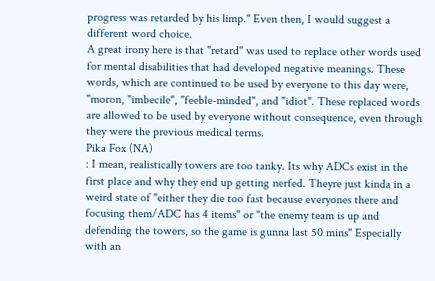progress was retarded by his limp." Even then, I would suggest a different word choice.
A great irony here is that "retard" was used to replace other words used for mental disabilities that had developed negative meanings. These words, which are continued to be used by everyone to this day were, "moron, "imbecile", "feeble-minded", and "idiot". These replaced words are allowed to be used by everyone without consequence, even through they were the previous medical terms.
Pika Fox (NA)
: I mean, realistically towers are too tanky. Its why ADCs exist in the first place and why they end up getting nerfed. Theyre just kinda in a weird state of "either they die too fast because everyones there and focusing them/ADC has 4 items" or "the enemy team is up and defending the towers, so the game is gunna last 50 mins" Especially with an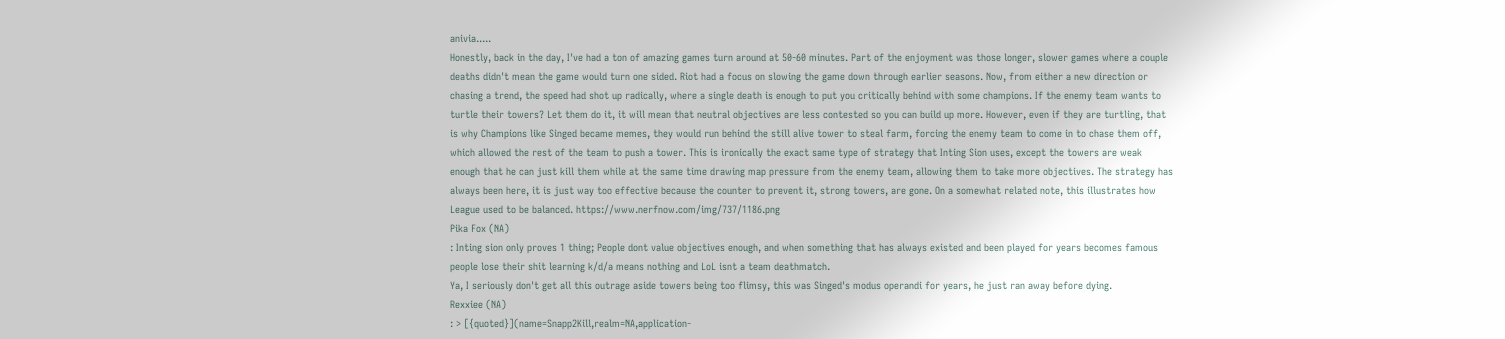anivia.....
Honestly, back in the day, I've had a ton of amazing games turn around at 50-60 minutes. Part of the enjoyment was those longer, slower games where a couple deaths didn't mean the game would turn one sided. Riot had a focus on slowing the game down through earlier seasons. Now, from either a new direction or chasing a trend, the speed had shot up radically, where a single death is enough to put you critically behind with some champions. If the enemy team wants to turtle their towers? Let them do it, it will mean that neutral objectives are less contested so you can build up more. However, even if they are turtling, that is why Champions like Singed became memes, they would run behind the still alive tower to steal farm, forcing the enemy team to come in to chase them off, which allowed the rest of the team to push a tower. This is ironically the exact same type of strategy that Inting Sion uses, except the towers are weak enough that he can just kill them while at the same time drawing map pressure from the enemy team, allowing them to take more objectives. The strategy has always been here, it is just way too effective because the counter to prevent it, strong towers, are gone. On a somewhat related note, this illustrates how League used to be balanced. https://www.nerfnow.com/img/737/1186.png
Pika Fox (NA)
: Inting sion only proves 1 thing; People dont value objectives enough, and when something that has always existed and been played for years becomes famous people lose their shit learning k/d/a means nothing and LoL isnt a team deathmatch.
Ya, I seriously don't get all this outrage aside towers being too flimsy, this was Singed's modus operandi for years, he just ran away before dying.
Rexxiee (NA)
: > [{quoted}](name=Snapp2Kill,realm=NA,application-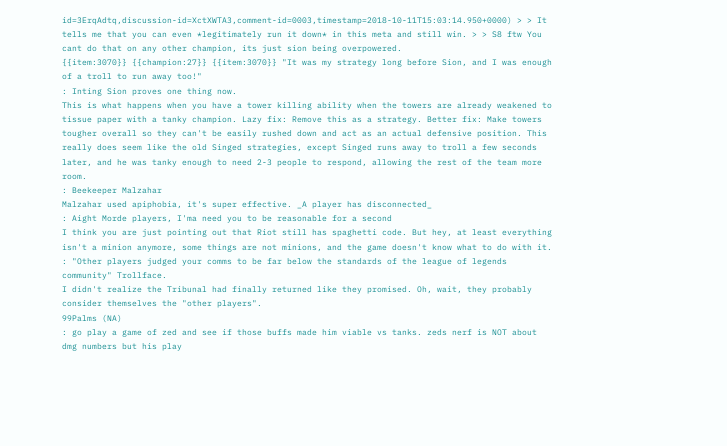id=3ErqAdtq,discussion-id=XctXWTA3,comment-id=0003,timestamp=2018-10-11T15:03:14.950+0000) > > It tells me that you can even *legitimately run it down* in this meta and still win. > > S8 ftw You cant do that on any other champion, its just sion being overpowered.
{{item:3070}} {{champion:27}} {{item:3070}} "It was my strategy long before Sion, and I was enough of a troll to run away too!"
: Inting Sion proves one thing now.
This is what happens when you have a tower killing ability when the towers are already weakened to tissue paper with a tanky champion. Lazy fix: Remove this as a strategy. Better fix: Make towers tougher overall so they can't be easily rushed down and act as an actual defensive position. This really does seem like the old Singed strategies, except Singed runs away to troll a few seconds later, and he was tanky enough to need 2-3 people to respond, allowing the rest of the team more room.
: Beekeeper Malzahar
Malzahar used apiphobia, it's super effective. _A player has disconnected_
: Aight Morde players, I'ma need you to be reasonable for a second
I think you are just pointing out that Riot still has spaghetti code. But hey, at least everything isn't a minion anymore, some things are not minions, and the game doesn't know what to do with it.
: "Other players judged your comms to be far below the standards of the league of legends community" Trollface.
I didn't realize the Tribunal had finally returned like they promised. Oh, wait, they probably consider themselves the "other players".
99Palms (NA)
: go play a game of zed and see if those buffs made him viable vs tanks. zeds nerf is NOT about dmg numbers but his play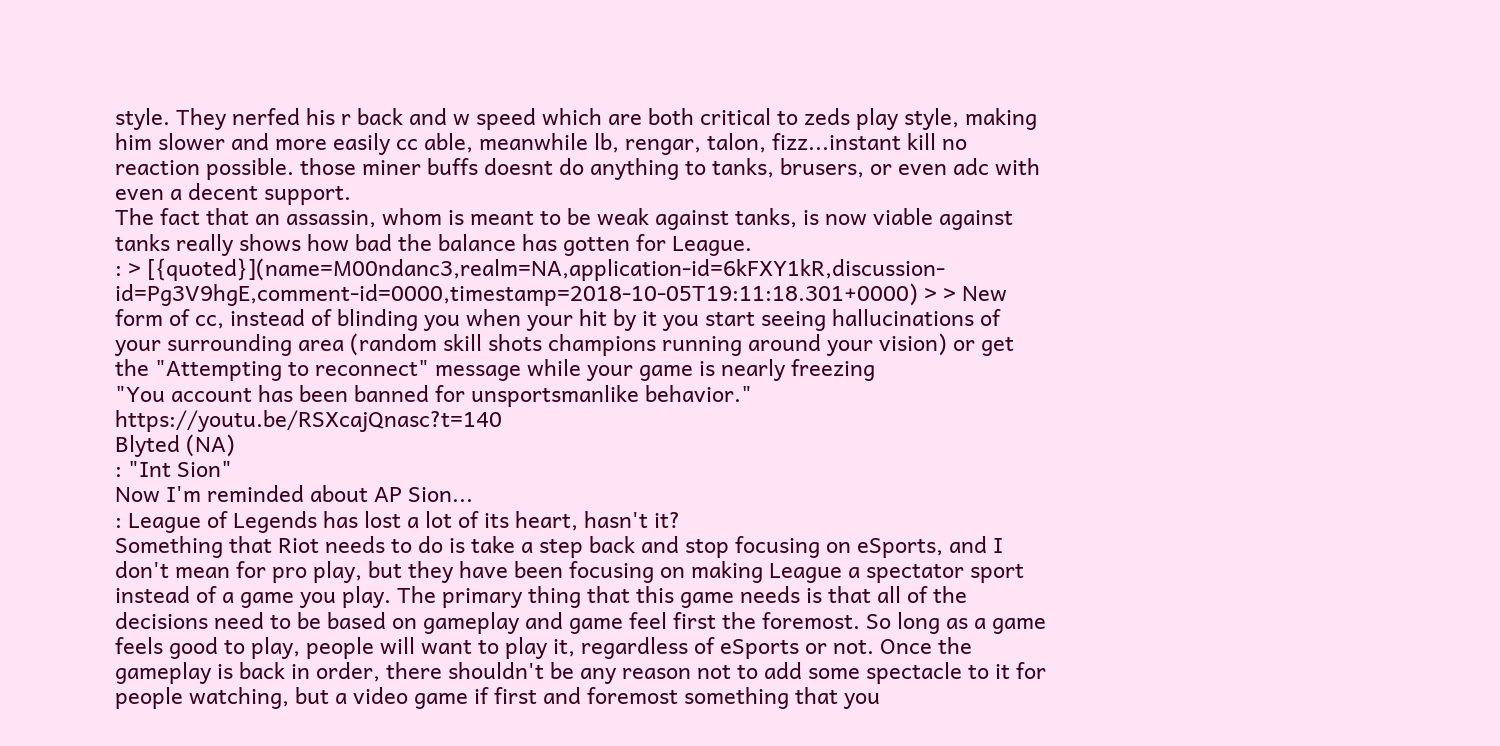style. They nerfed his r back and w speed which are both critical to zeds play style, making him slower and more easily cc able, meanwhile lb, rengar, talon, fizz...instant kill no reaction possible. those miner buffs doesnt do anything to tanks, brusers, or even adc with even a decent support.
The fact that an assassin, whom is meant to be weak against tanks, is now viable against tanks really shows how bad the balance has gotten for League.
: > [{quoted}](name=M00ndanc3,realm=NA,application-id=6kFXY1kR,discussion-id=Pg3V9hgE,comment-id=0000,timestamp=2018-10-05T19:11:18.301+0000) > > New form of cc, instead of blinding you when your hit by it you start seeing hallucinations of your surrounding area (random skill shots champions running around your vision) or get the "Attempting to reconnect" message while your game is nearly freezing
"You account has been banned for unsportsmanlike behavior." https://youtu.be/RSXcajQnasc?t=140
Blyted (NA)
: "Int Sion"
Now I'm reminded about AP Sion...
: League of Legends has lost a lot of its heart, hasn't it?
Something that Riot needs to do is take a step back and stop focusing on eSports, and I don't mean for pro play, but they have been focusing on making League a spectator sport instead of a game you play. The primary thing that this game needs is that all of the decisions need to be based on gameplay and game feel first the foremost. So long as a game feels good to play, people will want to play it, regardless of eSports or not. Once the gameplay is back in order, there shouldn't be any reason not to add some spectacle to it for people watching, but a video game if first and foremost something that you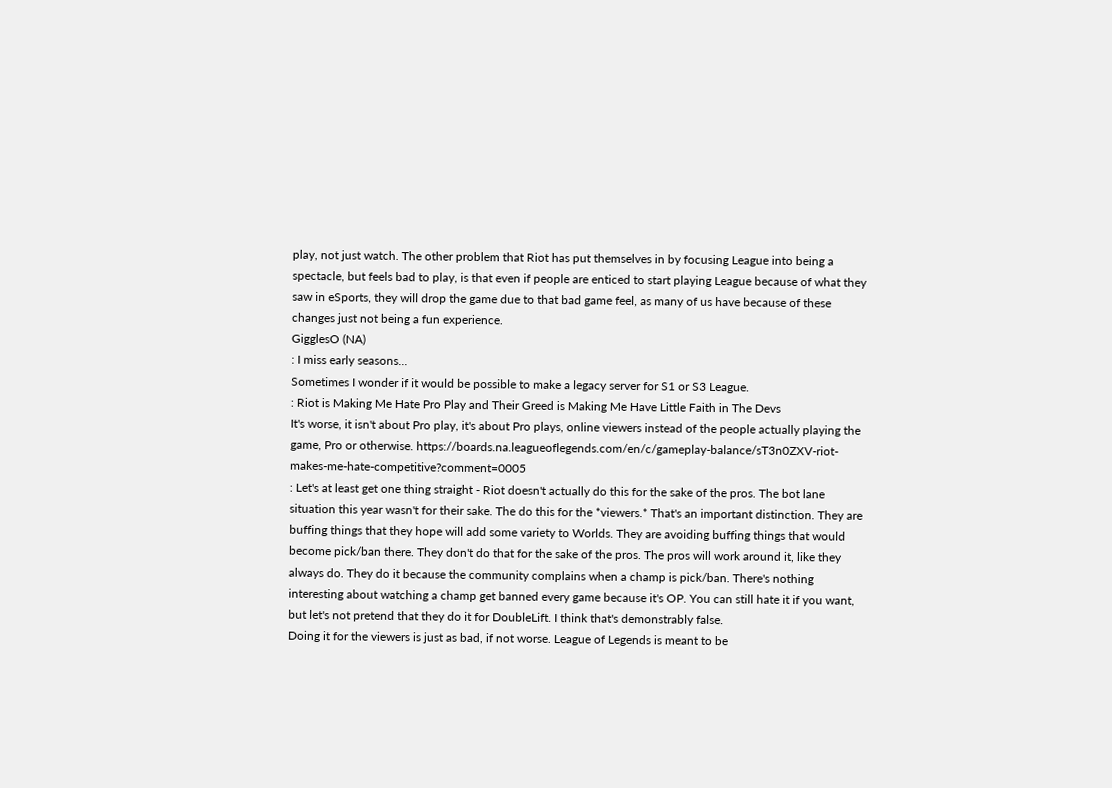play, not just watch. The other problem that Riot has put themselves in by focusing League into being a spectacle, but feels bad to play, is that even if people are enticed to start playing League because of what they saw in eSports, they will drop the game due to that bad game feel, as many of us have because of these changes just not being a fun experience.
GigglesO (NA)
: I miss early seasons...
Sometimes I wonder if it would be possible to make a legacy server for S1 or S3 League.
: Riot is Making Me Hate Pro Play and Their Greed is Making Me Have Little Faith in The Devs
It's worse, it isn't about Pro play, it's about Pro plays, online viewers instead of the people actually playing the game, Pro or otherwise. https://boards.na.leagueoflegends.com/en/c/gameplay-balance/sT3n0ZXV-riot-makes-me-hate-competitive?comment=0005
: Let's at least get one thing straight - Riot doesn't actually do this for the sake of the pros. The bot lane situation this year wasn't for their sake. The do this for the *viewers.* That's an important distinction. They are buffing things that they hope will add some variety to Worlds. They are avoiding buffing things that would become pick/ban there. They don't do that for the sake of the pros. The pros will work around it, like they always do. They do it because the community complains when a champ is pick/ban. There's nothing interesting about watching a champ get banned every game because it's OP. You can still hate it if you want, but let's not pretend that they do it for DoubleLift. I think that's demonstrably false.
Doing it for the viewers is just as bad, if not worse. League of Legends is meant to be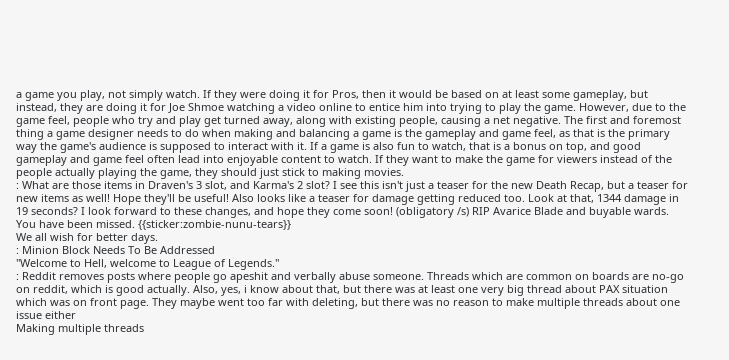a game you play, not simply watch. If they were doing it for Pros, then it would be based on at least some gameplay, but instead, they are doing it for Joe Shmoe watching a video online to entice him into trying to play the game. However, due to the game feel, people who try and play get turned away, along with existing people, causing a net negative. The first and foremost thing a game designer needs to do when making and balancing a game is the gameplay and game feel, as that is the primary way the game's audience is supposed to interact with it. If a game is also fun to watch, that is a bonus on top, and good gameplay and game feel often lead into enjoyable content to watch. If they want to make the game for viewers instead of the people actually playing the game, they should just stick to making movies.
: What are those items in Draven's 3 slot, and Karma's 2 slot? I see this isn't just a teaser for the new Death Recap, but a teaser for new items as well! Hope they'll be useful! Also looks like a teaser for damage getting reduced too. Look at that, 1344 damage in 19 seconds? I look forward to these changes, and hope they come soon! (obligatory /s) RIP Avarice Blade and buyable wards. You have been missed. {{sticker:zombie-nunu-tears}}
We all wish for better days.
: Minion Block Needs To Be Addressed
"Welcome to Hell, welcome to League of Legends."
: Reddit removes posts where people go apeshit and verbally abuse someone. Threads which are common on boards are no-go on reddit, which is good actually. Also, yes, i know about that, but there was at least one very big thread about PAX situation which was on front page. They maybe went too far with deleting, but there was no reason to make multiple threads about one issue either
Making multiple threads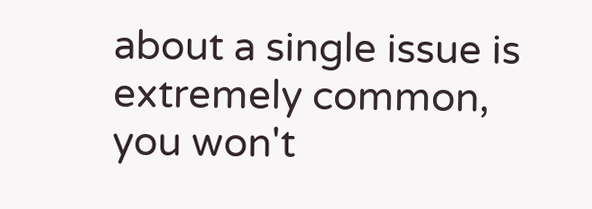about a single issue is extremely common, you won't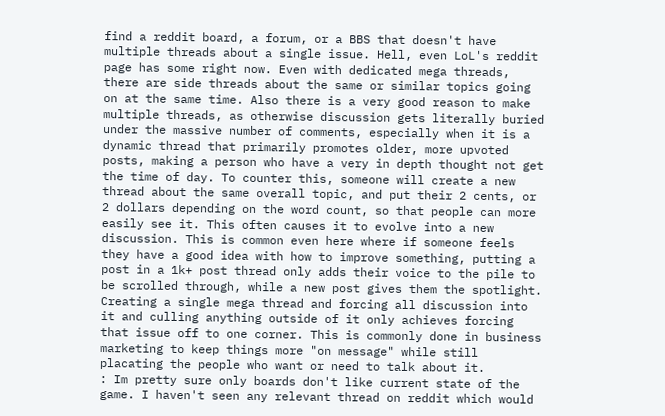find a reddit board, a forum, or a BBS that doesn't have multiple threads about a single issue. Hell, even LoL's reddit page has some right now. Even with dedicated mega threads, there are side threads about the same or similar topics going on at the same time. Also there is a very good reason to make multiple threads, as otherwise discussion gets literally buried under the massive number of comments, especially when it is a dynamic thread that primarily promotes older, more upvoted posts, making a person who have a very in depth thought not get the time of day. To counter this, someone will create a new thread about the same overall topic, and put their 2 cents, or 2 dollars depending on the word count, so that people can more easily see it. This often causes it to evolve into a new discussion. This is common even here where if someone feels they have a good idea with how to improve something, putting a post in a 1k+ post thread only adds their voice to the pile to be scrolled through, while a new post gives them the spotlight. Creating a single mega thread and forcing all discussion into it and culling anything outside of it only achieves forcing that issue off to one corner. This is commonly done in business marketing to keep things more "on message" while still placating the people who want or need to talk about it.
: Im pretty sure only boards don't like current state of the game. I haven't seen any relevant thread on reddit which would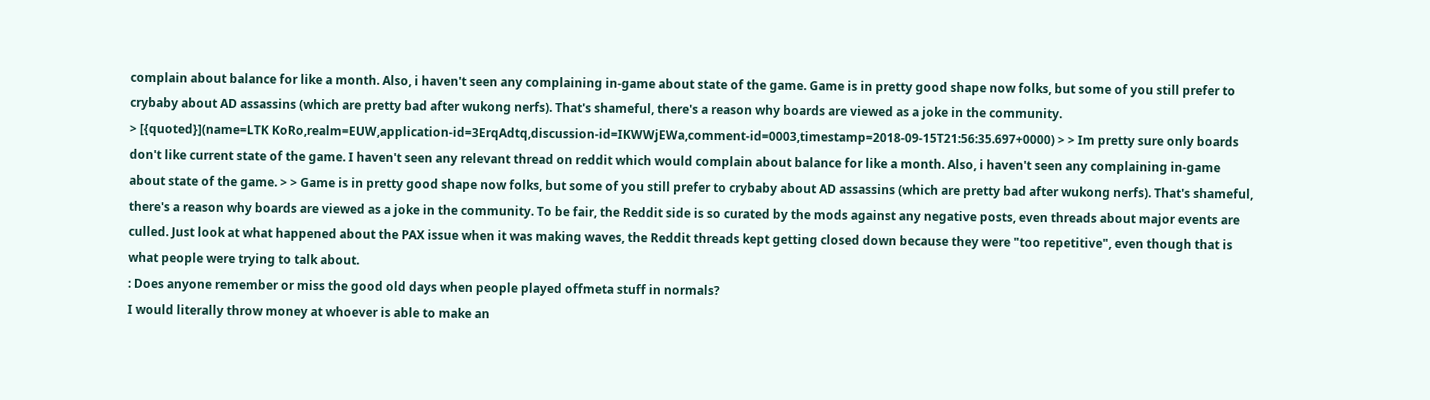complain about balance for like a month. Also, i haven't seen any complaining in-game about state of the game. Game is in pretty good shape now folks, but some of you still prefer to crybaby about AD assassins (which are pretty bad after wukong nerfs). That's shameful, there's a reason why boards are viewed as a joke in the community.
> [{quoted}](name=LTK KoRo,realm=EUW,application-id=3ErqAdtq,discussion-id=IKWWjEWa,comment-id=0003,timestamp=2018-09-15T21:56:35.697+0000) > > Im pretty sure only boards don't like current state of the game. I haven't seen any relevant thread on reddit which would complain about balance for like a month. Also, i haven't seen any complaining in-game about state of the game. > > Game is in pretty good shape now folks, but some of you still prefer to crybaby about AD assassins (which are pretty bad after wukong nerfs). That's shameful, there's a reason why boards are viewed as a joke in the community. To be fair, the Reddit side is so curated by the mods against any negative posts, even threads about major events are culled. Just look at what happened about the PAX issue when it was making waves, the Reddit threads kept getting closed down because they were "too repetitive", even though that is what people were trying to talk about.
: Does anyone remember or miss the good old days when people played offmeta stuff in normals?
I would literally throw money at whoever is able to make an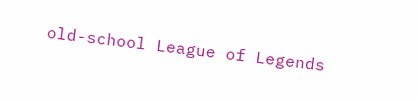old-school League of Legends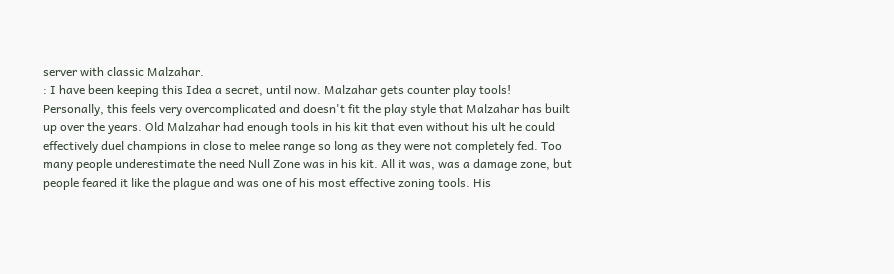server with classic Malzahar.
: I have been keeping this Idea a secret, until now. Malzahar gets counter play tools!
Personally, this feels very overcomplicated and doesn't fit the play style that Malzahar has built up over the years. Old Malzahar had enough tools in his kit that even without his ult he could effectively duel champions in close to melee range so long as they were not completely fed. Too many people underestimate the need Null Zone was in his kit. All it was, was a damage zone, but people feared it like the plague and was one of his most effective zoning tools. His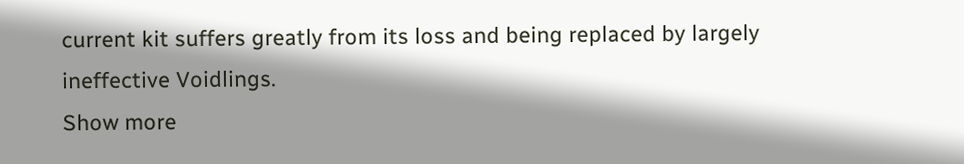current kit suffers greatly from its loss and being replaced by largely ineffective Voidlings.
Show more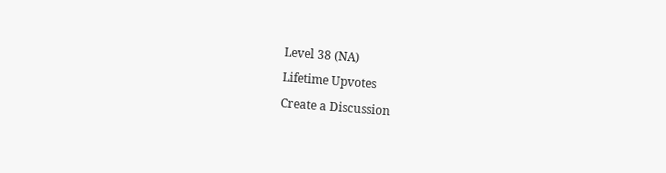Level 38 (NA)
Lifetime Upvotes
Create a Discussion